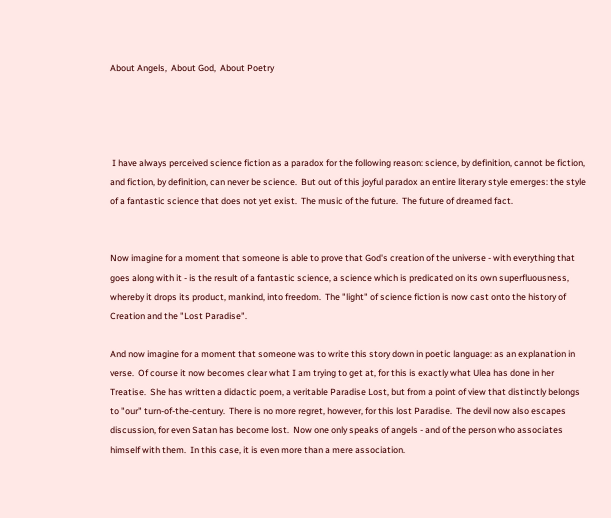About Angels,  About God,  About Poetry




 I have always perceived science fiction as a paradox for the following reason: science, by definition, cannot be fiction, and fiction, by definition, can never be science.  But out of this joyful paradox an entire literary style emerges: the style of a fantastic science that does not yet exist.  The music of the future.  The future of dreamed fact.


Now imagine for a moment that someone is able to prove that God's creation of the universe - with everything that goes along with it - is the result of a fantastic science, a science which is predicated on its own superfluousness, whereby it drops its product, mankind, into freedom.  The "light" of science fiction is now cast onto the history of Creation and the "Lost Paradise".

And now imagine for a moment that someone was to write this story down in poetic language: as an explanation in verse.  Of course it now becomes clear what I am trying to get at, for this is exactly what Ulea has done in her Treatise.  She has written a didactic poem, a veritable Paradise Lost, but from a point of view that distinctly belongs to "our" turn-of-the-century.  There is no more regret, however, for this lost Paradise.  The devil now also escapes discussion, for even Satan has become lost.  Now one only speaks of angels - and of the person who associates himself with them.  In this case, it is even more than a mere association.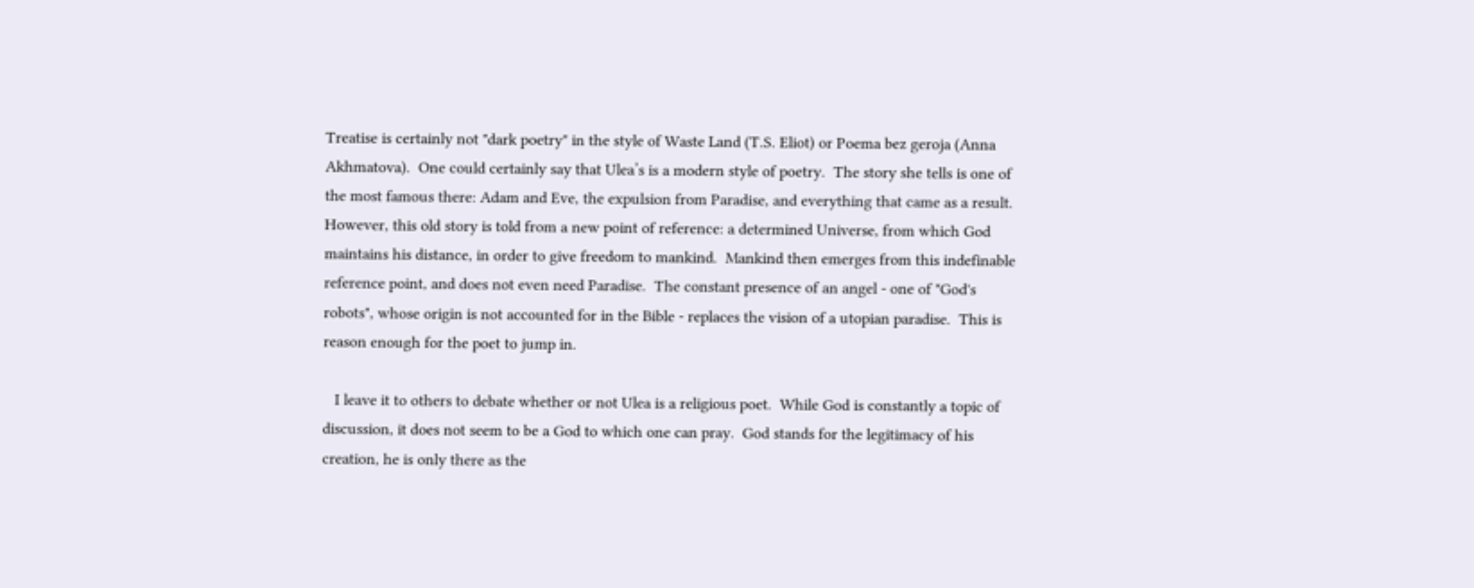Treatise is certainly not "dark poetry" in the style of Waste Land (T.S. Eliot) or Poema bez geroja (Anna Akhmatova).  One could certainly say that Ulea’s is a modern style of poetry.  The story she tells is one of the most famous there: Adam and Eve, the expulsion from Paradise, and everything that came as a result.  However, this old story is told from a new point of reference: a determined Universe, from which God maintains his distance, in order to give freedom to mankind.  Mankind then emerges from this indefinable reference point, and does not even need Paradise.  The constant presence of an angel - one of "God's robots", whose origin is not accounted for in the Bible - replaces the vision of a utopian paradise.  This is reason enough for the poet to jump in.

   I leave it to others to debate whether or not Ulea is a religious poet.  While God is constantly a topic of discussion, it does not seem to be a God to which one can pray.  God stands for the legitimacy of his creation, he is only there as the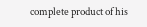complete product of his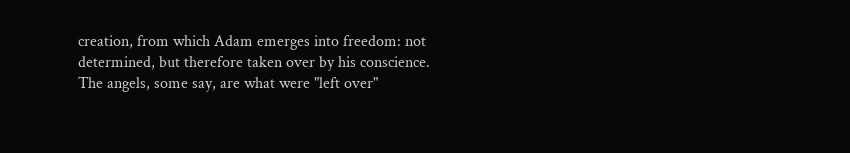creation, from which Adam emerges into freedom: not determined, but therefore taken over by his conscience.  The angels, some say, are what were "left over"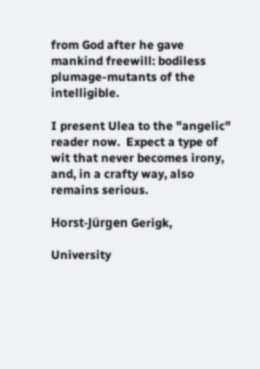from God after he gave mankind freewill: bodiless plumage-mutants of the intelligible.

I present Ulea to the "angelic" reader now.  Expect a type of wit that never becomes irony, and, in a crafty way, also remains serious.

Horst-Jürgen Gerigk,

University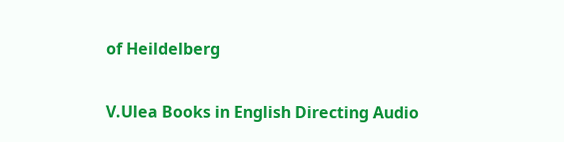of Heildelberg


V.Ulea Books in English Directing Audio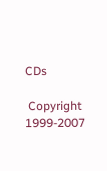CDs

 Copyright 1999-2007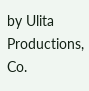by Ulita Productions, Co.